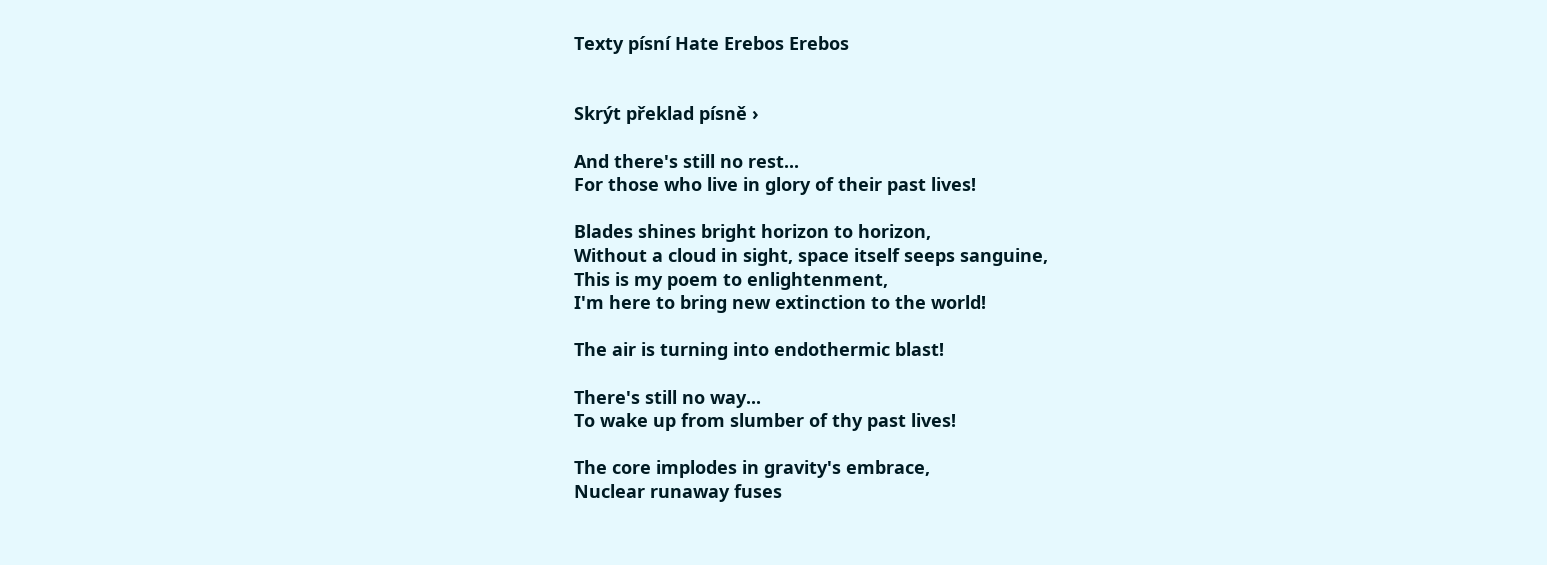Texty písní Hate Erebos Erebos


Skrýt překlad písně ›

And there's still no rest...
For those who live in glory of their past lives!

Blades shines bright horizon to horizon,
Without a cloud in sight, space itself seeps sanguine,
This is my poem to enlightenment,
I'm here to bring new extinction to the world!

The air is turning into endothermic blast!

There's still no way...
To wake up from slumber of thy past lives!

The core implodes in gravity's embrace,
Nuclear runaway fuses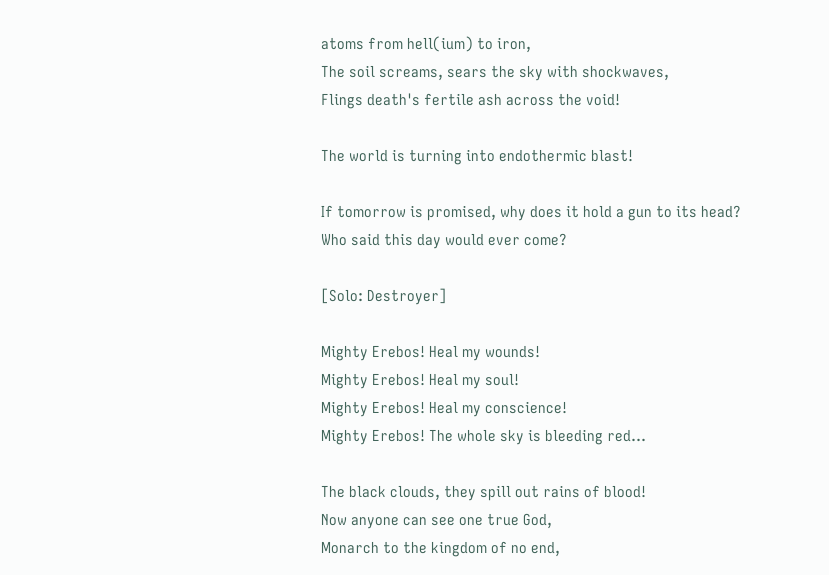atoms from hell(ium) to iron,
The soil screams, sears the sky with shockwaves,
Flings death's fertile ash across the void!

The world is turning into endothermic blast!

If tomorrow is promised, why does it hold a gun to its head?
Who said this day would ever come?

[Solo: Destroyer]

Mighty Erebos! Heal my wounds!
Mighty Erebos! Heal my soul!
Mighty Erebos! Heal my conscience!
Mighty Erebos! The whole sky is bleeding red...

The black clouds, they spill out rains of blood!
Now anyone can see one true God,
Monarch to the kingdom of no end,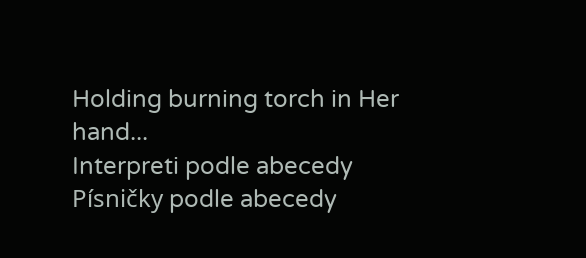Holding burning torch in Her hand...
Interpreti podle abecedy Písničky podle abecedy